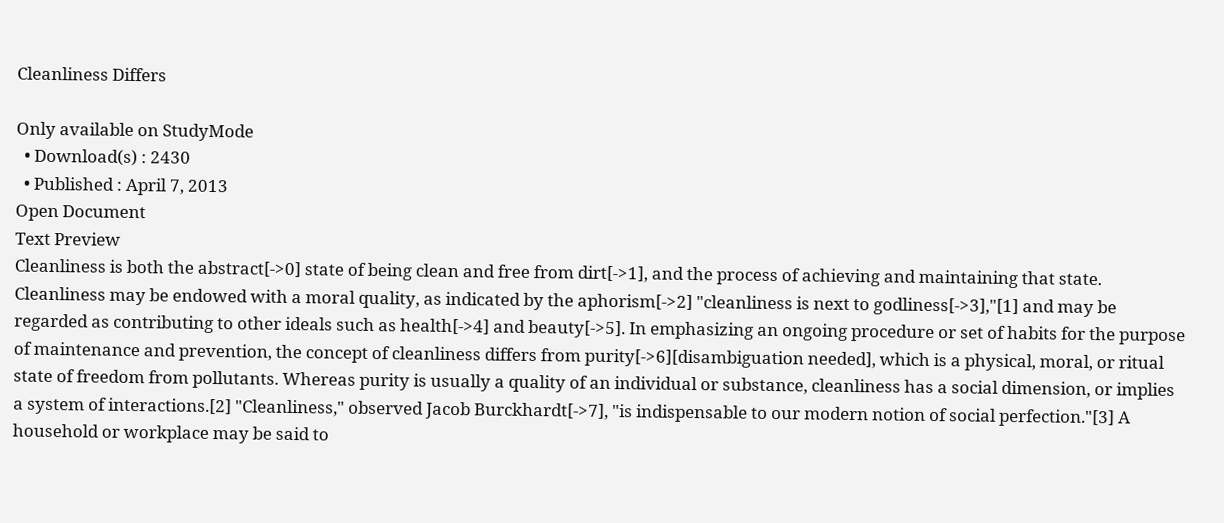Cleanliness Differs

Only available on StudyMode
  • Download(s) : 2430
  • Published : April 7, 2013
Open Document
Text Preview
Cleanliness is both the abstract[->0] state of being clean and free from dirt[->1], and the process of achieving and maintaining that state. Cleanliness may be endowed with a moral quality, as indicated by the aphorism[->2] "cleanliness is next to godliness[->3],"[1] and may be regarded as contributing to other ideals such as health[->4] and beauty[->5]. In emphasizing an ongoing procedure or set of habits for the purpose of maintenance and prevention, the concept of cleanliness differs from purity[->6][disambiguation needed], which is a physical, moral, or ritual state of freedom from pollutants. Whereas purity is usually a quality of an individual or substance, cleanliness has a social dimension, or implies a system of interactions.[2] "Cleanliness," observed Jacob Burckhardt[->7], "is indispensable to our modern notion of social perfection."[3] A household or workplace may be said to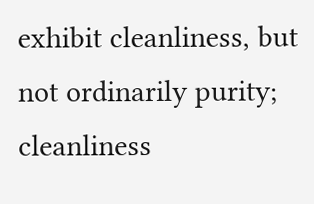exhibit cleanliness, but not ordinarily purity; cleanliness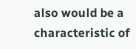also would be a characteristic of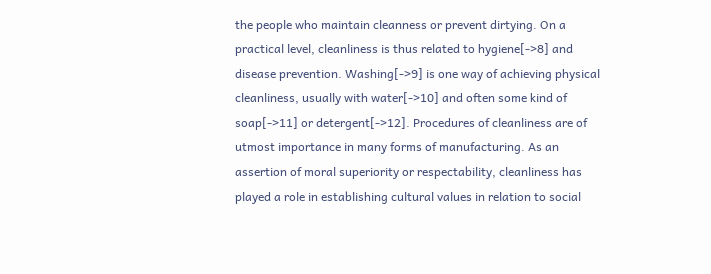the people who maintain cleanness or prevent dirtying. On a practical level, cleanliness is thus related to hygiene[->8] and disease prevention. Washing[->9] is one way of achieving physical cleanliness, usually with water[->10] and often some kind of soap[->11] or detergent[->12]. Procedures of cleanliness are of utmost importance in many forms of manufacturing. As an assertion of moral superiority or respectability, cleanliness has played a role in establishing cultural values in relation to social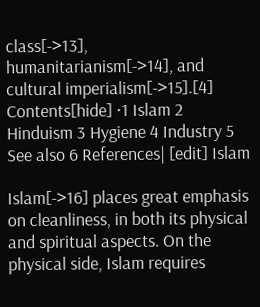class[->13], humanitarianism[->14], and cultural imperialism[->15].[4] Contents[hide] ·1 Islam 2 Hinduism 3 Hygiene 4 Industry 5 See also 6 References| [edit] Islam

Islam[->16] places great emphasis on cleanliness, in both its physical and spiritual aspects. On the physical side, Islam requires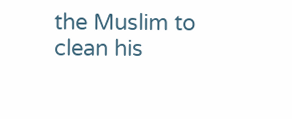the Muslim to clean his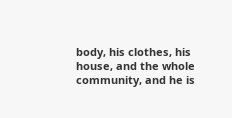body, his clothes, his house, and the whole community, and he is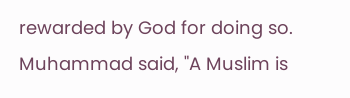rewarded by God for doing so. Muhammad said, "A Muslim is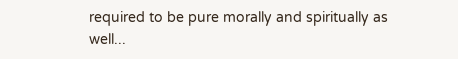required to be pure morally and spiritually as well...